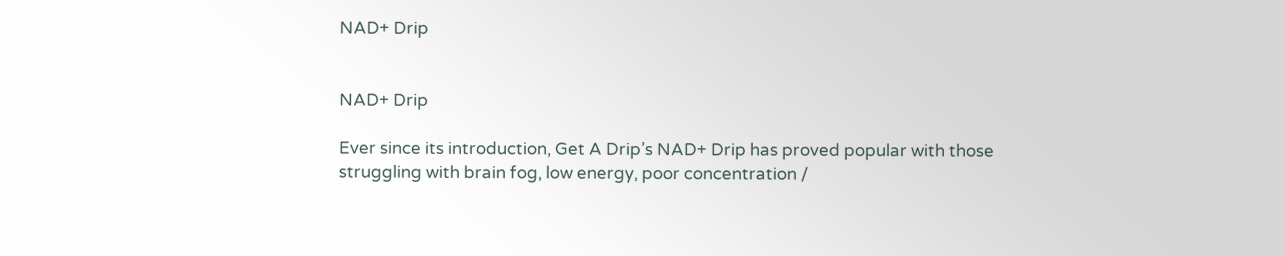NAD+ Drip


NAD+ Drip

Ever since its introduction, Get A Drip’s NAD+ Drip has proved popular with those struggling with brain fog, low energy, poor concentration /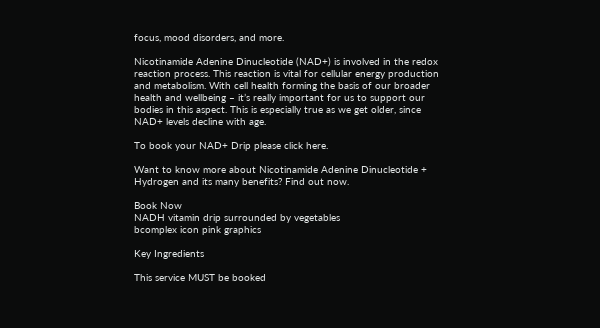focus, mood disorders, and more.

Nicotinamide Adenine Dinucleotide (NAD+) is involved in the redox reaction process. This reaction is vital for cellular energy production and metabolism. With cell health forming the basis of our broader health and wellbeing – it’s really important for us to support our bodies in this aspect. This is especially true as we get older, since NAD+ levels decline with age.

To book your NAD+ Drip please click here.

Want to know more about Nicotinamide Adenine Dinucleotide + Hydrogen and its many benefits? Find out now.

Book Now
NADH vitamin drip surrounded by vegetables
bcomplex icon pink graphics

Key Ingredients

This service MUST be booked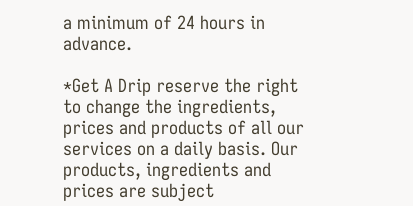a minimum of 24 hours in advance.

*Get A Drip reserve the right to change the ingredients, prices and products of all our services on a daily basis. Our products, ingredients and prices are subject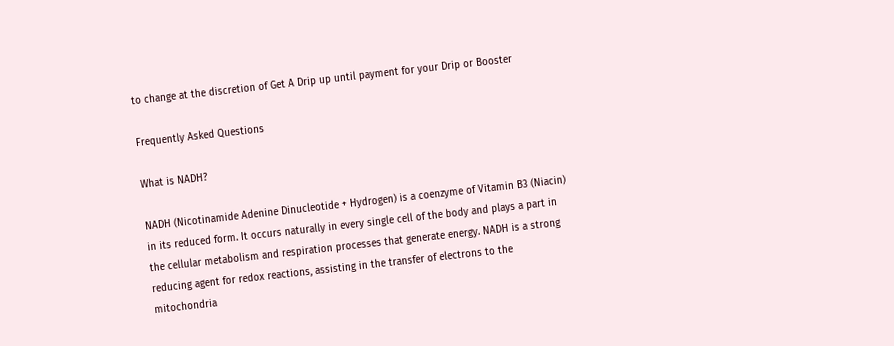to change at the discretion of Get A Drip up until payment for your Drip or Booster

Frequently Asked Questions

What is NADH?

NADH (Nicotinamide Adenine Dinucleotide + Hydrogen) is a coenzyme of Vitamin B3 (Niacin) in its reduced form. It occurs naturally in every single cell of the body and plays a part in the cellular metabolism and respiration processes that generate energy. NADH is a strong reducing agent for redox reactions, assisting in the transfer of electrons to the mitochondria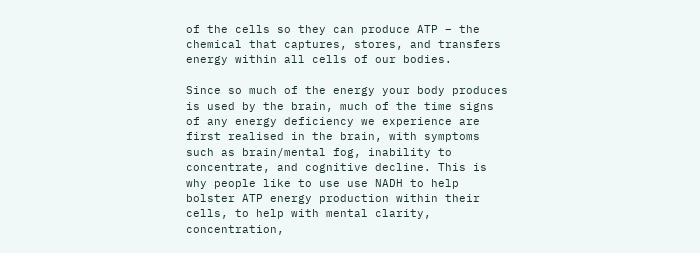of the cells so they can produce ATP – the chemical that captures, stores, and transfers energy within all cells of our bodies.

Since so much of the energy your body produces is used by the brain, much of the time signs of any energy deficiency we experience are first realised in the brain, with symptoms such as brain/mental fog, inability to concentrate, and cognitive decline. This is why people like to use use NADH to help bolster ATP energy production within their cells, to help with mental clarity, concentration,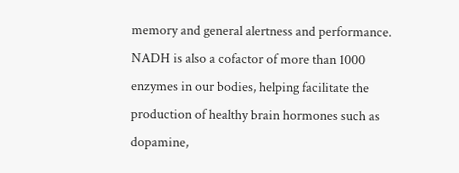memory and general alertness and performance. NADH is also a cofactor of more than 1000 enzymes in our bodies, helping facilitate the production of healthy brain hormones such as dopamine,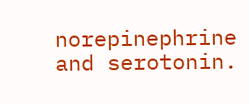norepinephrine and serotonin.